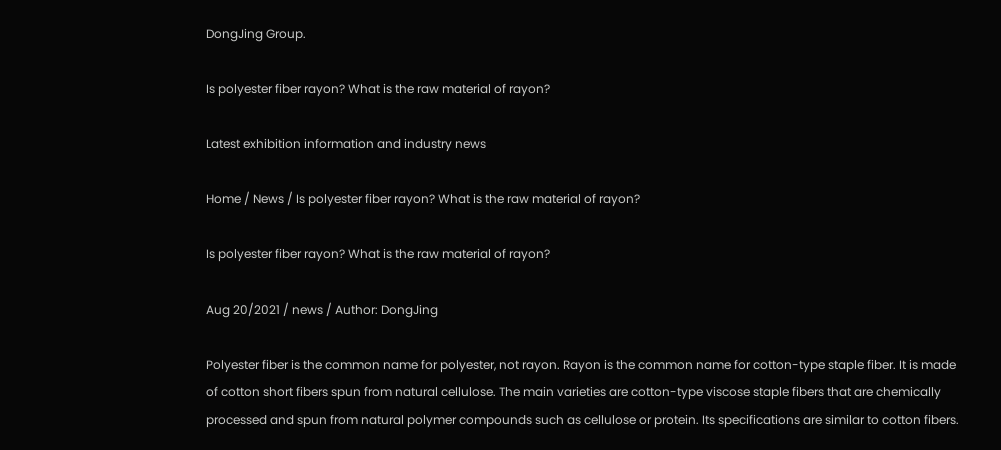DongJing Group.

Is polyester fiber rayon? What is the raw material of rayon?

Latest exhibition information and industry news

Home / News / Is polyester fiber rayon? What is the raw material of rayon?

Is polyester fiber rayon? What is the raw material of rayon?

Aug 20/2021 / news / Author: DongJing

Polyester fiber is the common name for polyester, not rayon. Rayon is the common name for cotton-type staple fiber. It is made of cotton short fibers spun from natural cellulose. The main varieties are cotton-type viscose staple fibers that are chemically processed and spun from natural polymer compounds such as cellulose or protein. Its specifications are similar to cotton fibers.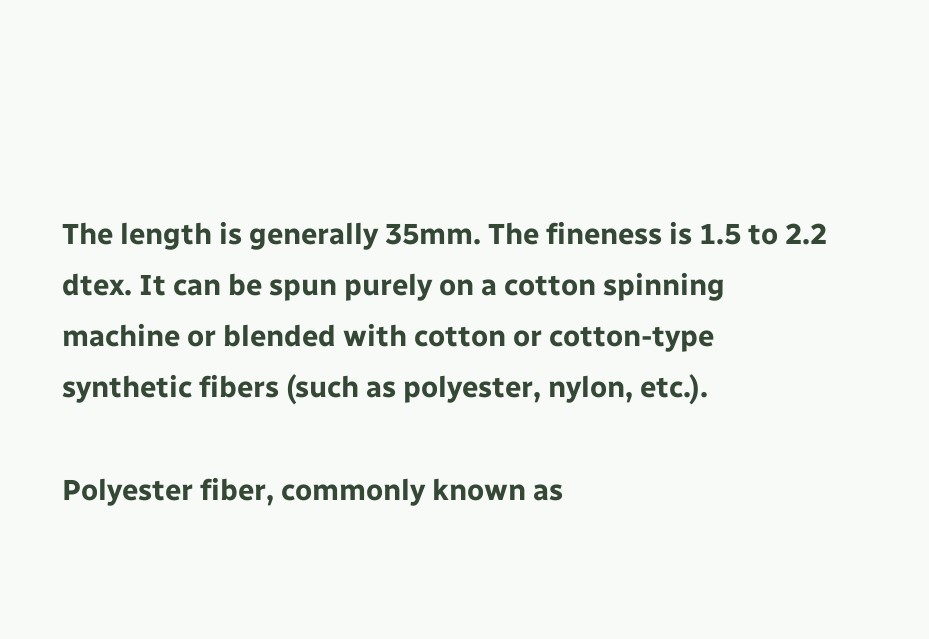The length is generally 35mm. The fineness is 1.5 to 2.2 dtex. It can be spun purely on a cotton spinning machine or blended with cotton or cotton-type synthetic fibers (such as polyester, nylon, etc.).

Polyester fiber, commonly known as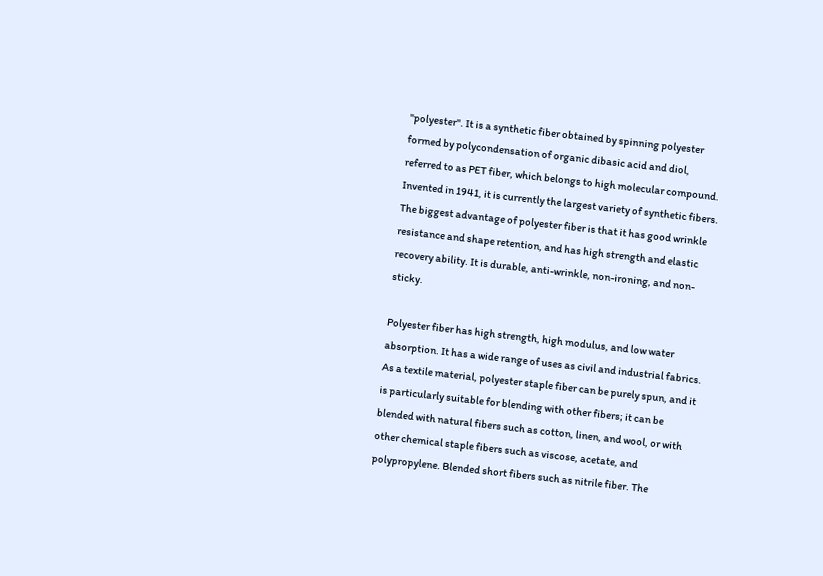"polyester". It is a synthetic fiber obtained by spinning polyester formed by polycondensation of organic dibasic acid and diol, referred to as PET fiber, which belongs to high molecular compound. Invented in 1941, it is currently the largest variety of synthetic fibers. The biggest advantage of polyester fiber is that it has good wrinkle resistance and shape retention, and has high strength and elastic recovery ability. It is durable, anti-wrinkle, non-ironing, and non-sticky.

Polyester fiber has high strength, high modulus, and low water absorption. It has a wide range of uses as civil and industrial fabrics. As a textile material, polyester staple fiber can be purely spun, and it is particularly suitable for blending with other fibers; it can be blended with natural fibers such as cotton, linen, and wool, or with other chemical staple fibers such as viscose, acetate, and polypropylene. Blended short fibers such as nitrile fiber. The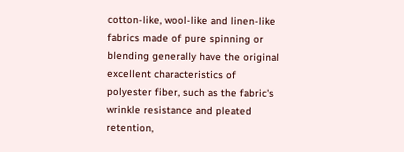cotton-like, wool-like and linen-like fabrics made of pure spinning or blending generally have the original excellent characteristics of polyester fiber, such as the fabric's wrinkle resistance and pleated retention,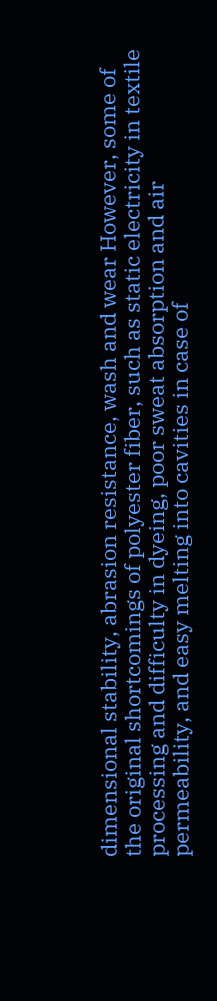dimensional stability, abrasion resistance, wash and wear However, some of the original shortcomings of polyester fiber, such as static electricity in textile processing and difficulty in dyeing, poor sweat absorption and air permeability, and easy melting into cavities in case of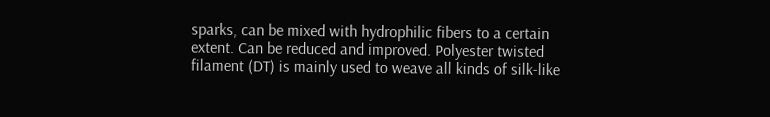sparks, can be mixed with hydrophilic fibers to a certain extent. Can be reduced and improved. Polyester twisted filament (DT) is mainly used to weave all kinds of silk-like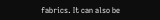fabrics. It can also be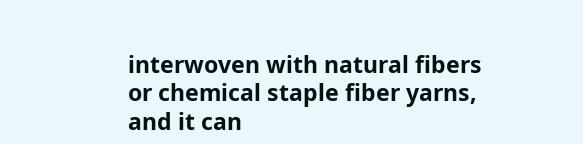interwoven with natural fibers or chemical staple fiber yarns, and it can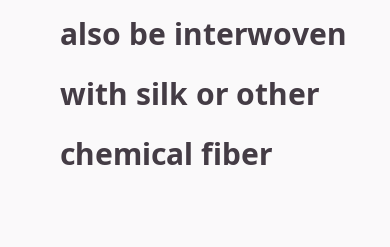also be interwoven with silk or other chemical fiber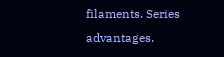filaments. Series advantages.